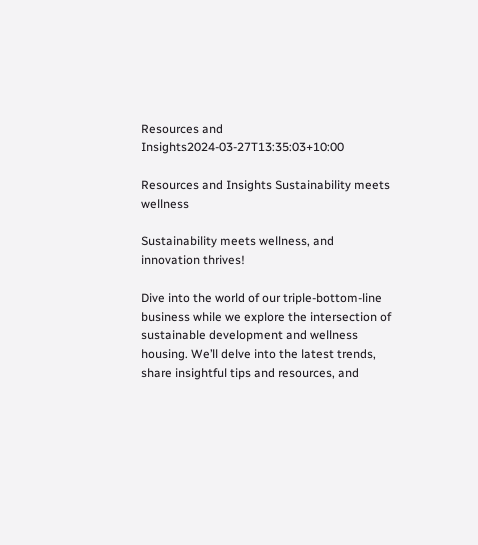Resources and Insights2024-03-27T13:35:03+10:00

Resources and Insights Sustainability meets wellness

Sustainability meets wellness, and innovation thrives!

Dive into the world of our triple-bottom-line business while we explore the intersection of sustainable development and wellness housing. We’ll delve into the latest trends, share insightful tips and resources, and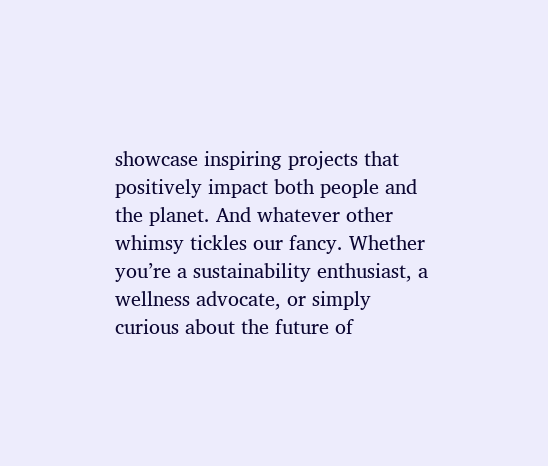showcase inspiring projects that positively impact both people and the planet. And whatever other whimsy tickles our fancy. Whether you’re a sustainability enthusiast, a wellness advocate, or simply curious about the future of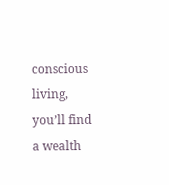conscious living, you’ll find a wealth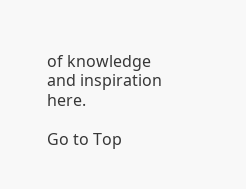of knowledge and inspiration here.

Go to Top